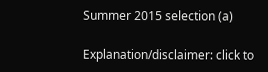Summer 2015 selection (a)

Explanation/disclaimer: click to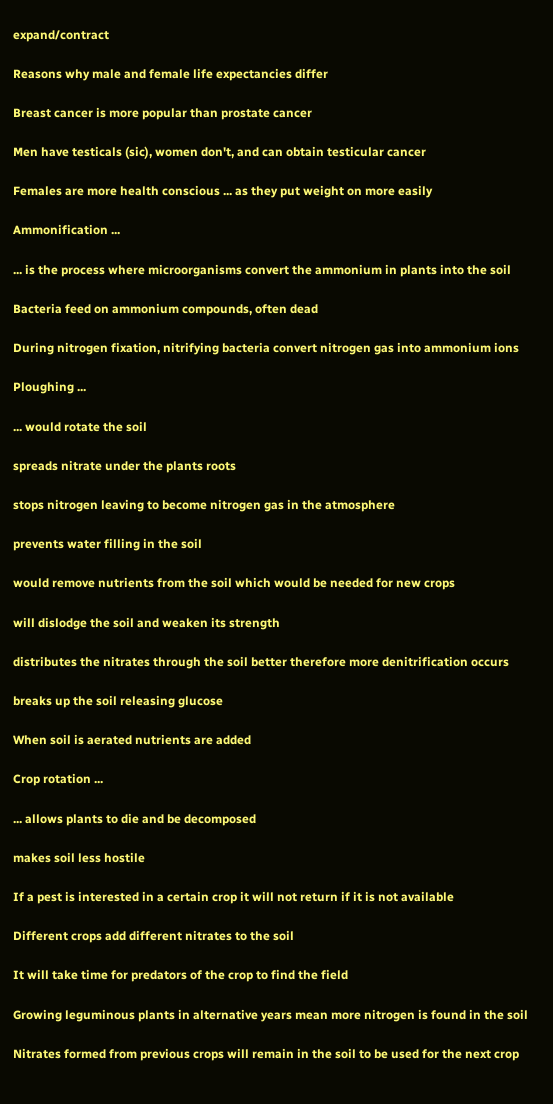expand/contract

Reasons why male and female life expectancies differ

Breast cancer is more popular than prostate cancer

Men have testicals (sic), women don't, and can obtain testicular cancer

Females are more health conscious ... as they put weight on more easily

Ammonification ...

... is the process where microorganisms convert the ammonium in plants into the soil

Bacteria feed on ammonium compounds, often dead

During nitrogen fixation, nitrifying bacteria convert nitrogen gas into ammonium ions

Ploughing ...

... would rotate the soil

spreads nitrate under the plants roots

stops nitrogen leaving to become nitrogen gas in the atmosphere

prevents water filling in the soil

would remove nutrients from the soil which would be needed for new crops

will dislodge the soil and weaken its strength

distributes the nitrates through the soil better therefore more denitrification occurs

breaks up the soil releasing glucose

When soil is aerated nutrients are added

Crop rotation ...

... allows plants to die and be decomposed

makes soil less hostile

If a pest is interested in a certain crop it will not return if it is not available

Different crops add different nitrates to the soil

It will take time for predators of the crop to find the field

Growing leguminous plants in alternative years mean more nitrogen is found in the soil

Nitrates formed from previous crops will remain in the soil to be used for the next crop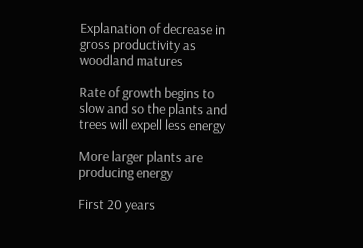Explanation of decrease in gross productivity as woodland matures

Rate of growth begins to slow and so the plants and trees will expell less energy

More larger plants are producing energy

First 20 years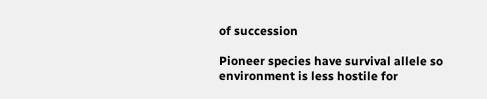of succession

Pioneer species have survival allele so environment is less hostile for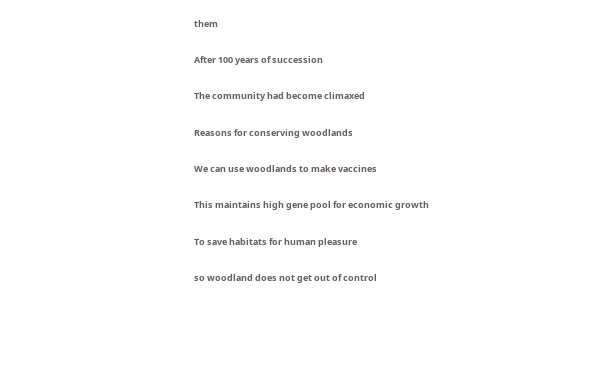them

After 100 years of succession

The community had become climaxed

Reasons for conserving woodlands

We can use woodlands to make vaccines

This maintains high gene pool for economic growth

To save habitats for human pleasure

so woodland does not get out of control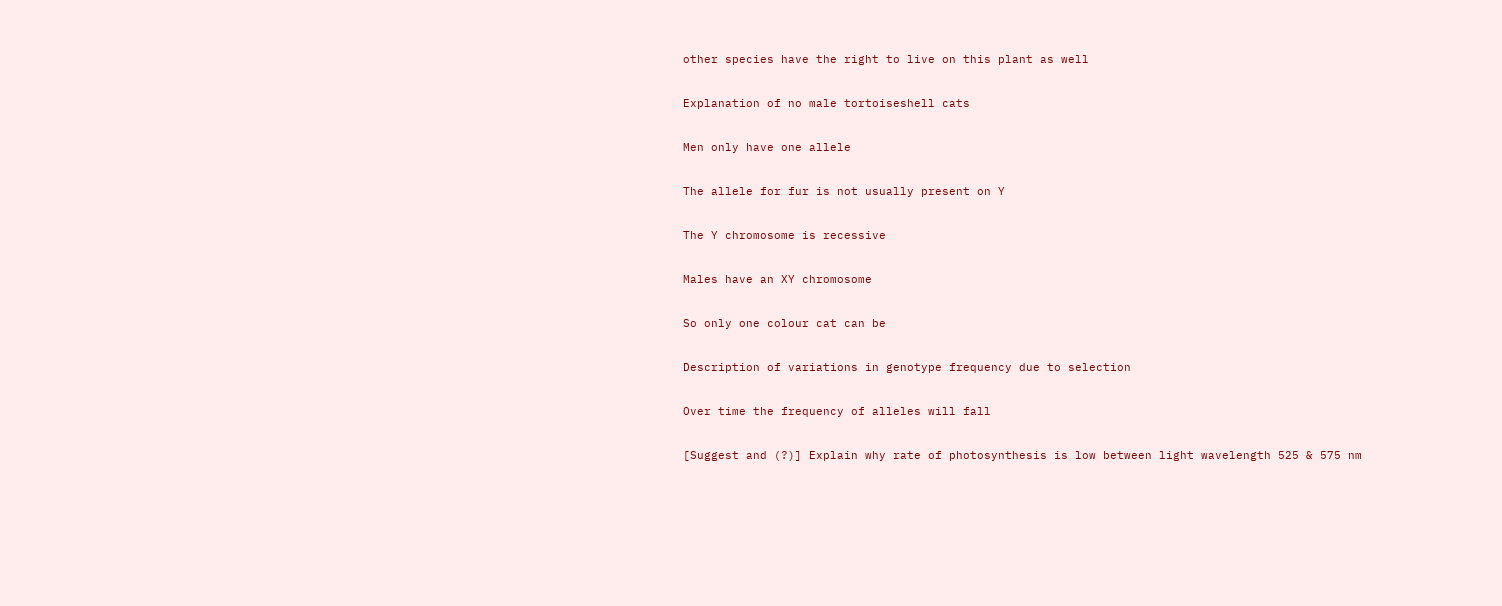other species have the right to live on this plant as well

Explanation of no male tortoiseshell cats

Men only have one allele

The allele for fur is not usually present on Y

The Y chromosome is recessive

Males have an XY chromosome

So only one colour cat can be

Description of variations in genotype frequency due to selection

Over time the frequency of alleles will fall

[Suggest and (?)] Explain why rate of photosynthesis is low between light wavelength 525 & 575 nm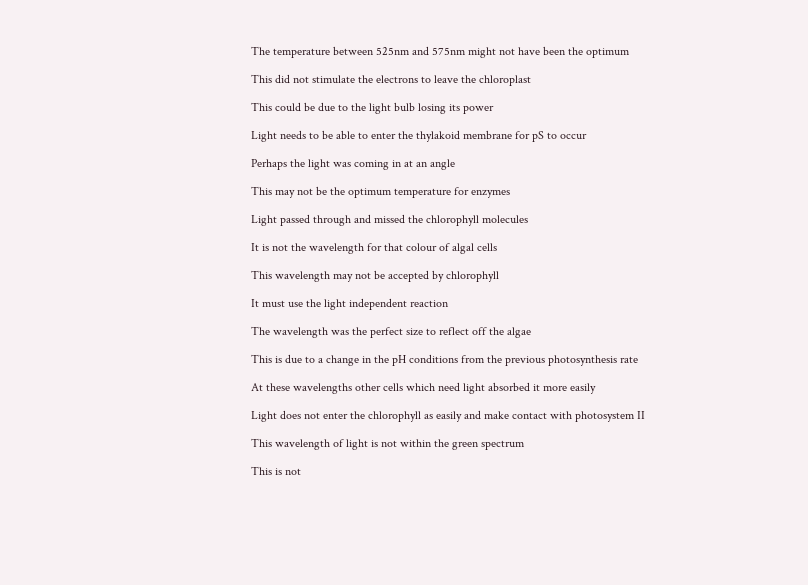The temperature between 525nm and 575nm might not have been the optimum

This did not stimulate the electrons to leave the chloroplast

This could be due to the light bulb losing its power

Light needs to be able to enter the thylakoid membrane for pS to occur

Perhaps the light was coming in at an angle

This may not be the optimum temperature for enzymes

Light passed through and missed the chlorophyll molecules

It is not the wavelength for that colour of algal cells

This wavelength may not be accepted by chlorophyll

It must use the light independent reaction

The wavelength was the perfect size to reflect off the algae

This is due to a change in the pH conditions from the previous photosynthesis rate

At these wavelengths other cells which need light absorbed it more easily

Light does not enter the chlorophyll as easily and make contact with photosystem II

This wavelength of light is not within the green spectrum

This is not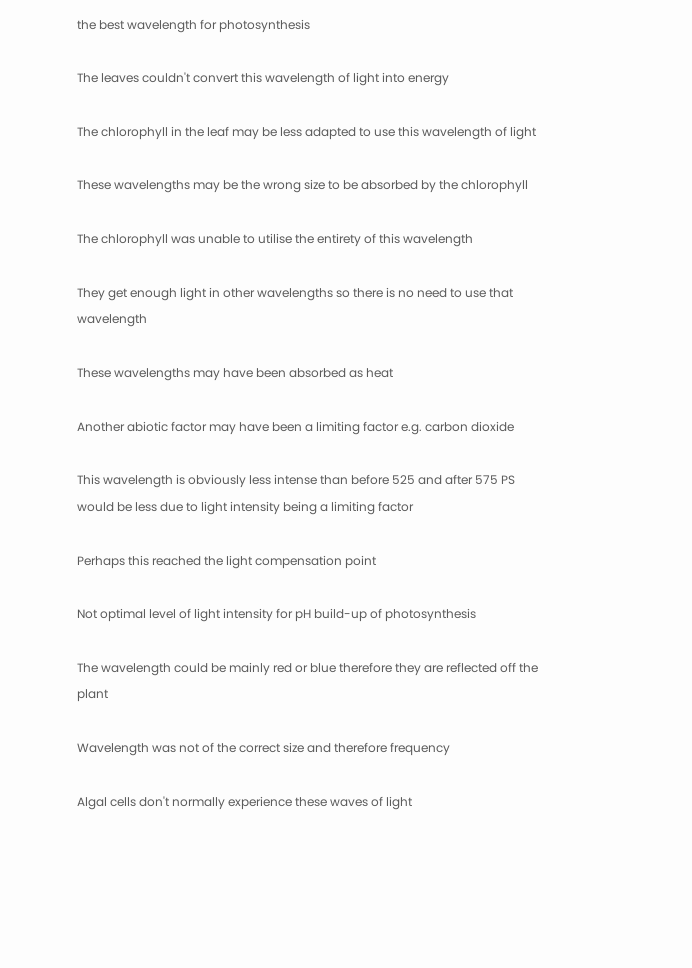the best wavelength for photosynthesis

The leaves couldn't convert this wavelength of light into energy

The chlorophyll in the leaf may be less adapted to use this wavelength of light

These wavelengths may be the wrong size to be absorbed by the chlorophyll

The chlorophyll was unable to utilise the entirety of this wavelength

They get enough light in other wavelengths so there is no need to use that wavelength

These wavelengths may have been absorbed as heat

Another abiotic factor may have been a limiting factor e.g. carbon dioxide

This wavelength is obviously less intense than before 525 and after 575 PS would be less due to light intensity being a limiting factor

Perhaps this reached the light compensation point

Not optimal level of light intensity for pH build-up of photosynthesis

The wavelength could be mainly red or blue therefore they are reflected off the plant

Wavelength was not of the correct size and therefore frequency

Algal cells don't normally experience these waves of light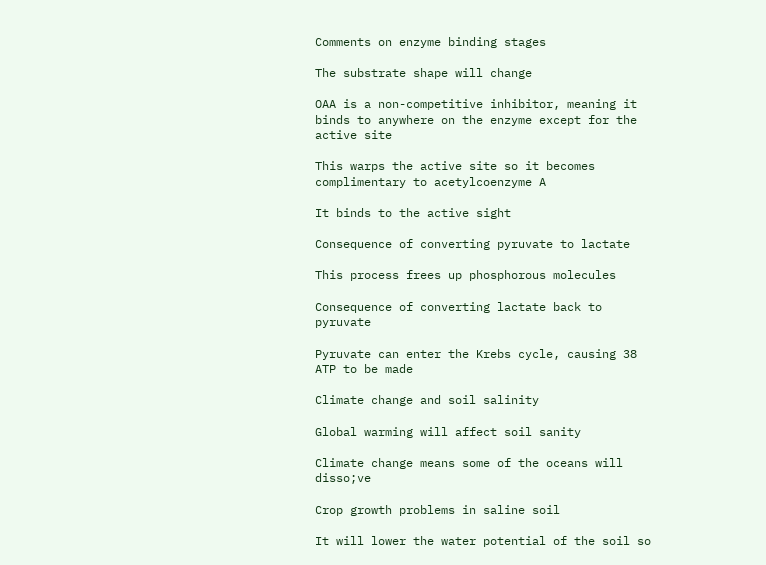Comments on enzyme binding stages

The substrate shape will change

OAA is a non-competitive inhibitor, meaning it binds to anywhere on the enzyme except for the active site

This warps the active site so it becomes complimentary to acetylcoenzyme A

It binds to the active sight

Consequence of converting pyruvate to lactate

This process frees up phosphorous molecules

Consequence of converting lactate back to pyruvate

Pyruvate can enter the Krebs cycle, causing 38 ATP to be made

Climate change and soil salinity

Global warming will affect soil sanity

Climate change means some of the oceans will disso;ve

Crop growth problems in saline soil

It will lower the water potential of the soil so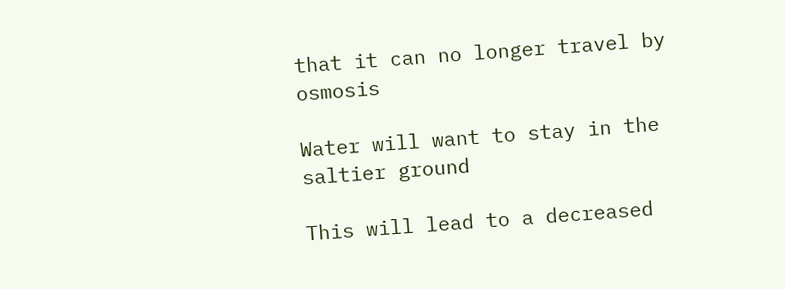that it can no longer travel by osmosis

Water will want to stay in the saltier ground

This will lead to a decreased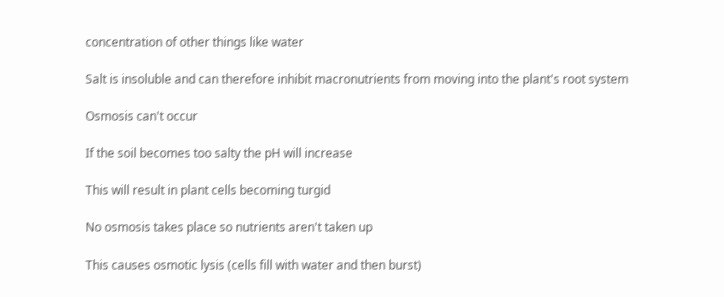concentration of other things like water

Salt is insoluble and can therefore inhibit macronutrients from moving into the plant's root system

Osmosis can't occur

If the soil becomes too salty the pH will increase

This will result in plant cells becoming turgid

No osmosis takes place so nutrients aren't taken up

This causes osmotic lysis (cells fill with water and then burst)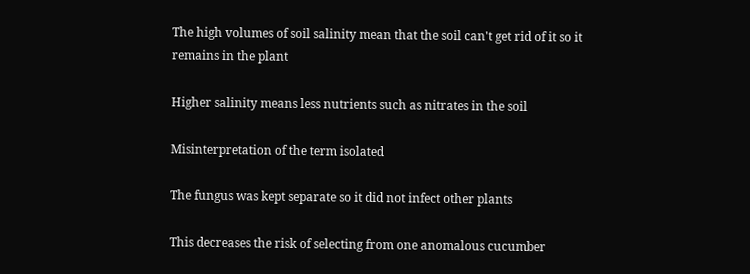The high volumes of soil salinity mean that the soil can't get rid of it so it remains in the plant

Higher salinity means less nutrients such as nitrates in the soil

Misinterpretation of the term isolated

The fungus was kept separate so it did not infect other plants

This decreases the risk of selecting from one anomalous cucumber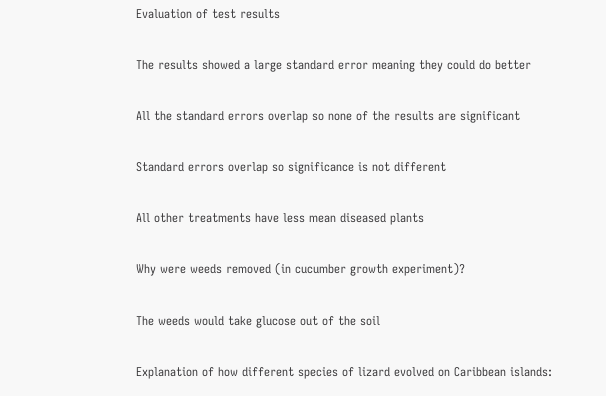Evaluation of test results

The results showed a large standard error meaning they could do better

All the standard errors overlap so none of the results are significant

Standard errors overlap so significance is not different

All other treatments have less mean diseased plants

Why were weeds removed (in cucumber growth experiment)?

The weeds would take glucose out of the soil

Explanation of how different species of lizard evolved on Caribbean islands: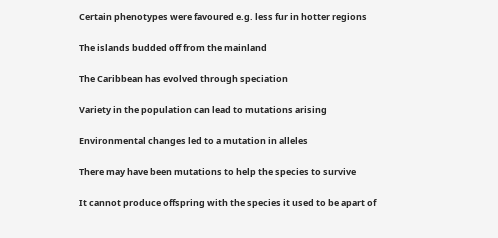Certain phenotypes were favoured e.g. less fur in hotter regions

The islands budded off from the mainland

The Caribbean has evolved through speciation

Variety in the population can lead to mutations arising

Environmental changes led to a mutation in alleles

There may have been mutations to help the species to survive

It cannot produce offspring with the species it used to be apart of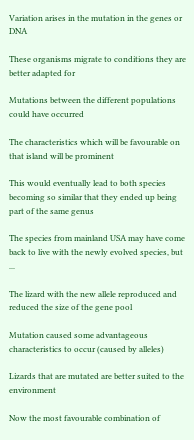Variation arises in the mutation in the genes or DNA

These organisms migrate to conditions they are better adapted for

Mutations between the different populations could have occurred

The characteristics which will be favourable on that island will be prominent

This would eventually lead to both species becoming so similar that they ended up being part of the same genus

The species from mainland USA may have come back to live with the newly evolved species, but ...

The lizard with the new allele reproduced and reduced the size of the gene pool

Mutation caused some advantageous characteristics to occur (caused by alleles)

Lizards that are mutated are better suited to the environment

Now the most favourable combination of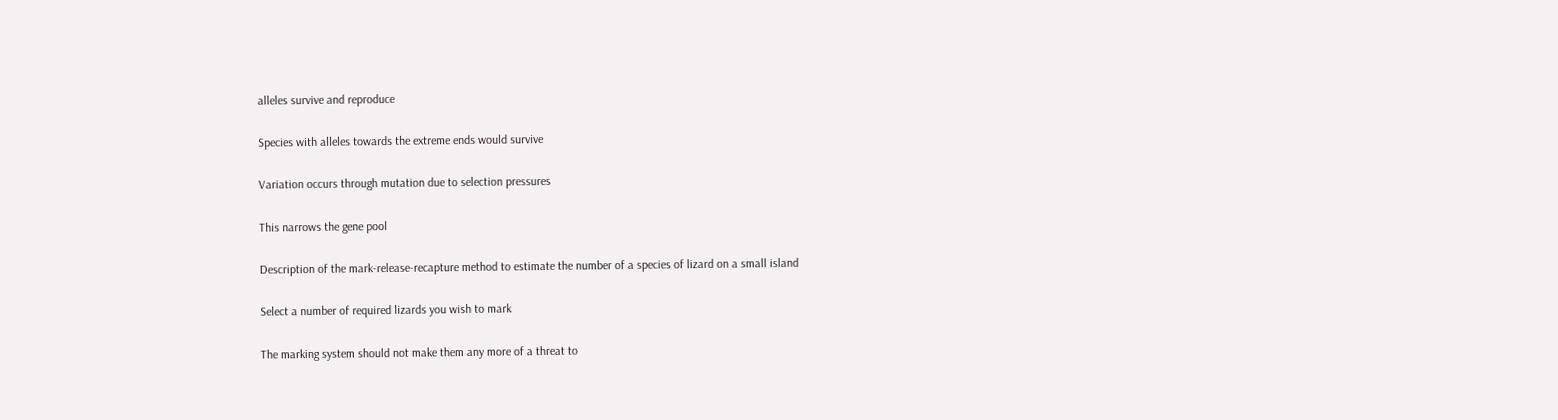alleles survive and reproduce

Species with alleles towards the extreme ends would survive

Variation occurs through mutation due to selection pressures

This narrows the gene pool

Description of the mark-release-recapture method to estimate the number of a species of lizard on a small island

Select a number of required lizards you wish to mark

The marking system should not make them any more of a threat to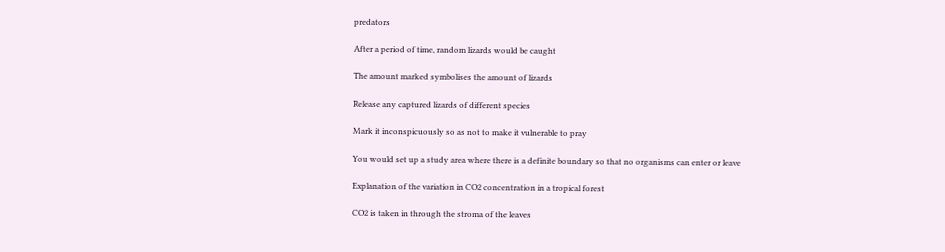predators

After a period of time, random lizards would be caught

The amount marked symbolises the amount of lizards

Release any captured lizards of different species

Mark it inconspicuously so as not to make it vulnerable to pray

You would set up a study area where there is a definite boundary so that no organisms can enter or leave

Explanation of the variation in CO2 concentration in a tropical forest

CO2 is taken in through the stroma of the leaves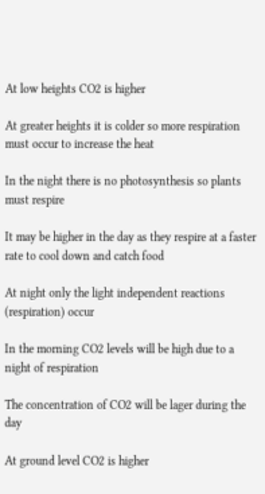At low heights CO2 is higher

At greater heights it is colder so more respiration must occur to increase the heat

In the night there is no photosynthesis so plants must respire

It may be higher in the day as they respire at a faster rate to cool down and catch food

At night only the light independent reactions (respiration) occur

In the morning CO2 levels will be high due to a night of respiration

The concentration of CO2 will be lager during the day

At ground level CO2 is higher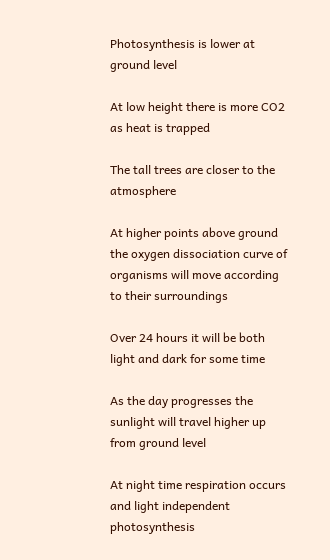Photosynthesis is lower at ground level

At low height there is more CO2 as heat is trapped

The tall trees are closer to the atmosphere

At higher points above ground the oxygen dissociation curve of organisms will move according to their surroundings

Over 24 hours it will be both light and dark for some time

As the day progresses the sunlight will travel higher up from ground level

At night time respiration occurs and light independent photosynthesis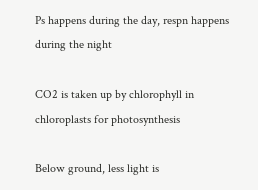Ps happens during the day, respn happens during the night

CO2 is taken up by chlorophyll in chloroplasts for photosynthesis

Below ground, less light is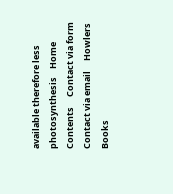available therefore less photosynthesis    Home     Contents     Contact via form     Contact via email     Howlers     Books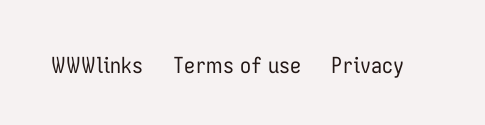WWWlinks     Terms of use     Privacy